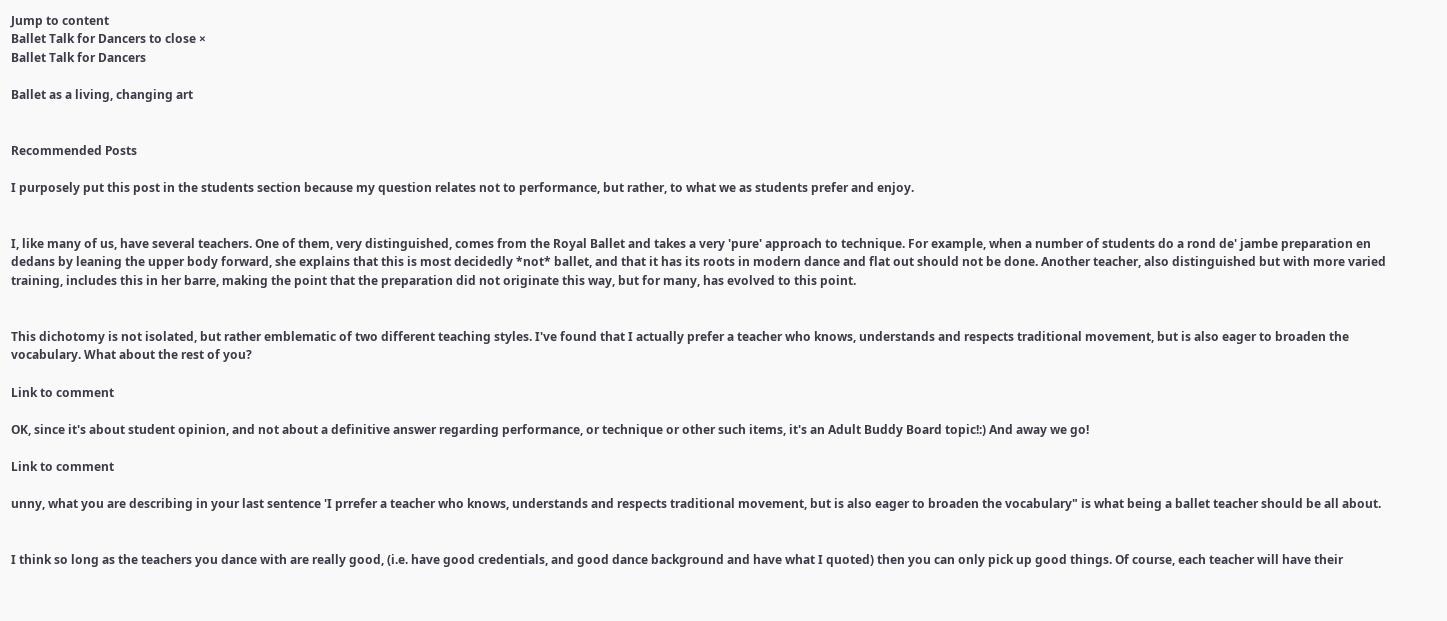Jump to content
Ballet Talk for Dancers to close ×
Ballet Talk for Dancers

Ballet as a living, changing art


Recommended Posts

I purposely put this post in the students section because my question relates not to performance, but rather, to what we as students prefer and enjoy.


I, like many of us, have several teachers. One of them, very distinguished, comes from the Royal Ballet and takes a very 'pure' approach to technique. For example, when a number of students do a rond de' jambe preparation en dedans by leaning the upper body forward, she explains that this is most decidedly *not* ballet, and that it has its roots in modern dance and flat out should not be done. Another teacher, also distinguished but with more varied training, includes this in her barre, making the point that the preparation did not originate this way, but for many, has evolved to this point.


This dichotomy is not isolated, but rather emblematic of two different teaching styles. I've found that I actually prefer a teacher who knows, understands and respects traditional movement, but is also eager to broaden the vocabulary. What about the rest of you?

Link to comment

OK, since it's about student opinion, and not about a definitive answer regarding performance, or technique or other such items, it's an Adult Buddy Board topic!:) And away we go!

Link to comment

unny, what you are describing in your last sentence 'I prrefer a teacher who knows, understands and respects traditional movement, but is also eager to broaden the vocabulary" is what being a ballet teacher should be all about.


I think so long as the teachers you dance with are really good, (i.e. have good credentials, and good dance background and have what I quoted) then you can only pick up good things. Of course, each teacher will have their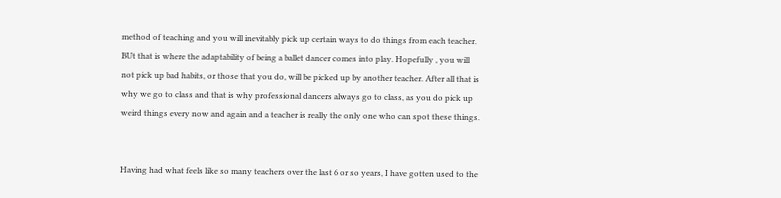method of teaching and you will inevitably pick up certain ways to do things from each teacher. BUt that is where the adaptability of being a ballet dancer comes into play. Hopefully , you will not pick up bad habits, or those that you do, will be picked up by another teacher. After all that is why we go to class and that is why professional dancers always go to class, as you do pick up weird things every now and again and a teacher is really the only one who can spot these things.


Having had what feels like so many teachers over the last 6 or so years, I have gotten used to the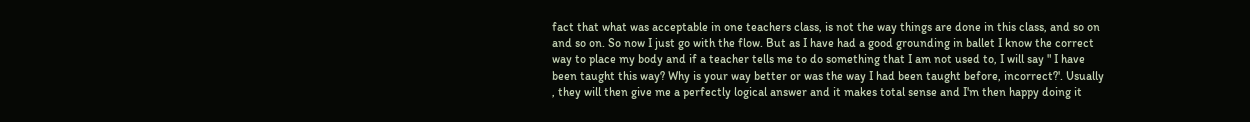fact that what was acceptable in one teachers class, is not the way things are done in this class, and so on and so on. So now I just go with the flow. But as I have had a good grounding in ballet I know the correct way to place my body and if a teacher tells me to do something that I am not used to, I will say " I have been taught this way? Why is your way better or was the way I had been taught before, incorrect?'. Usually , they will then give me a perfectly logical answer and it makes total sense and I'm then happy doing it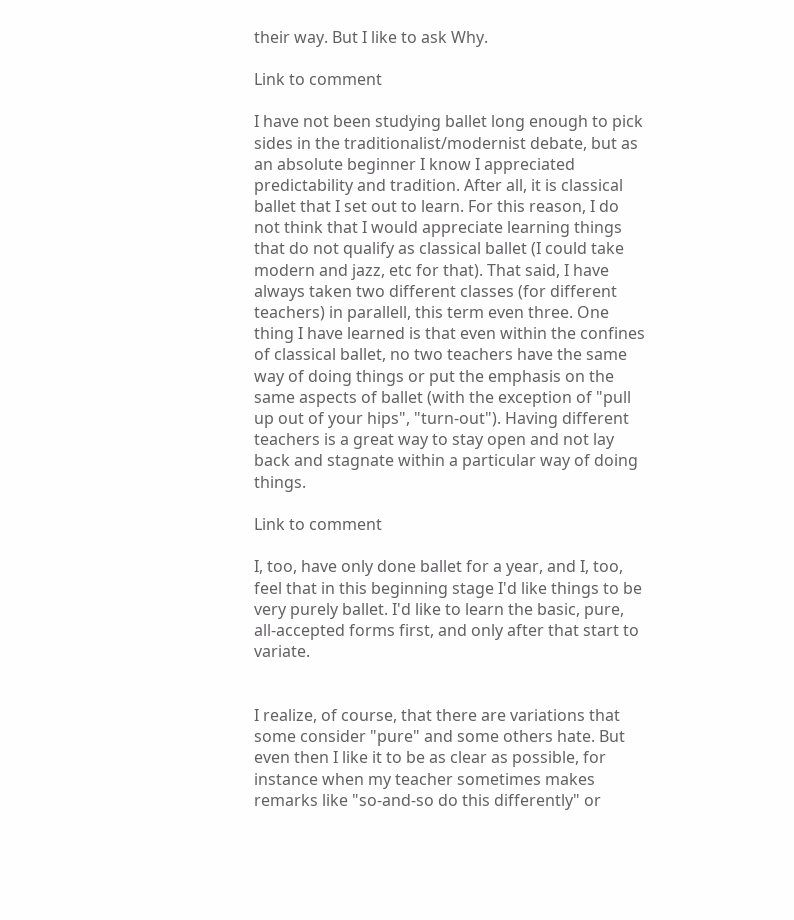their way. But I like to ask Why.

Link to comment

I have not been studying ballet long enough to pick sides in the traditionalist/modernist debate, but as an absolute beginner I know I appreciated predictability and tradition. After all, it is classical ballet that I set out to learn. For this reason, I do not think that I would appreciate learning things that do not qualify as classical ballet (I could take modern and jazz, etc for that). That said, I have always taken two different classes (for different teachers) in parallell, this term even three. One thing I have learned is that even within the confines of classical ballet, no two teachers have the same way of doing things or put the emphasis on the same aspects of ballet (with the exception of "pull up out of your hips", "turn-out"). Having different teachers is a great way to stay open and not lay back and stagnate within a particular way of doing things.

Link to comment

I, too, have only done ballet for a year, and I, too, feel that in this beginning stage I'd like things to be very purely ballet. I'd like to learn the basic, pure, all-accepted forms first, and only after that start to variate.


I realize, of course, that there are variations that some consider "pure" and some others hate. But even then I like it to be as clear as possible, for instance when my teacher sometimes makes remarks like "so-and-so do this differently" or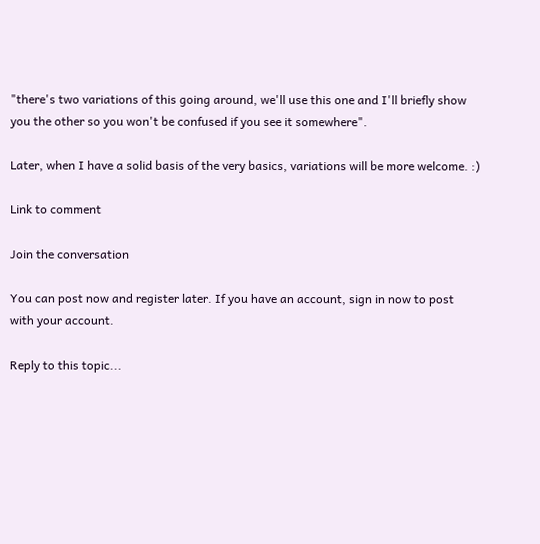"there's two variations of this going around, we'll use this one and I'll briefly show you the other so you won't be confused if you see it somewhere".

Later, when I have a solid basis of the very basics, variations will be more welcome. :)

Link to comment

Join the conversation

You can post now and register later. If you have an account, sign in now to post with your account.

Reply to this topic...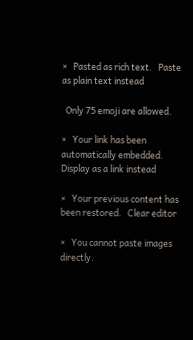×   Pasted as rich text.   Paste as plain text instead

  Only 75 emoji are allowed.

×   Your link has been automatically embedded.   Display as a link instead

×   Your previous content has been restored.   Clear editor

×   You cannot paste images directly.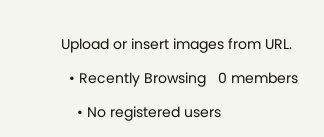Upload or insert images from URL.

  • Recently Browsing   0 members

    • No registered users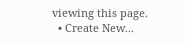viewing this page.
  • Create New...